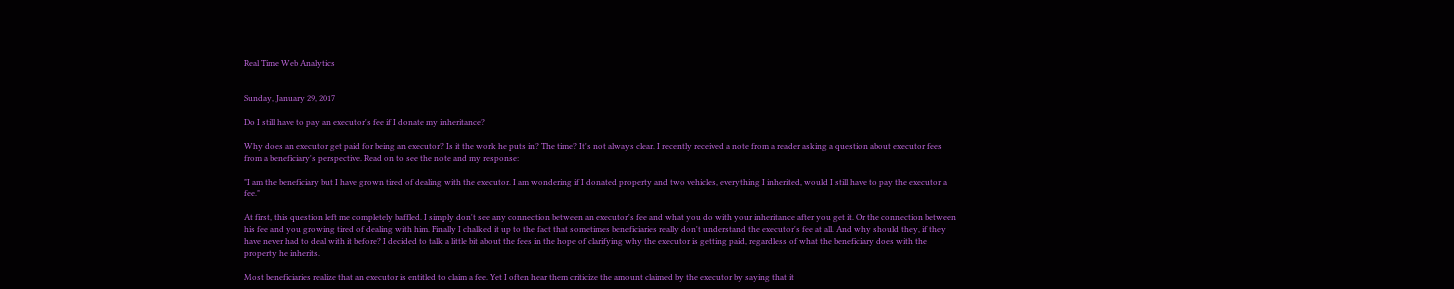Real Time Web Analytics


Sunday, January 29, 2017

Do I still have to pay an executor's fee if I donate my inheritance?

Why does an executor get paid for being an executor? Is it the work he puts in? The time? It's not always clear. I recently received a note from a reader asking a question about executor fees from a beneficiary's perspective. Read on to see the note and my response:

"I am the beneficiary but I have grown tired of dealing with the executor. I am wondering if I donated property and two vehicles, everything I inherited, would I still have to pay the executor a fee."

At first, this question left me completely baffled. I simply don't see any connection between an executor's fee and what you do with your inheritance after you get it. Or the connection between his fee and you growing tired of dealing with him. Finally I chalked it up to the fact that sometimes beneficiaries really don't understand the executor's fee at all. And why should they, if they have never had to deal with it before? I decided to talk a little bit about the fees in the hope of clarifying why the executor is getting paid, regardless of what the beneficiary does with the property he inherits.

Most beneficiaries realize that an executor is entitled to claim a fee. Yet I often hear them criticize the amount claimed by the executor by saying that it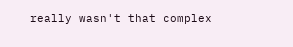really wasn't that complex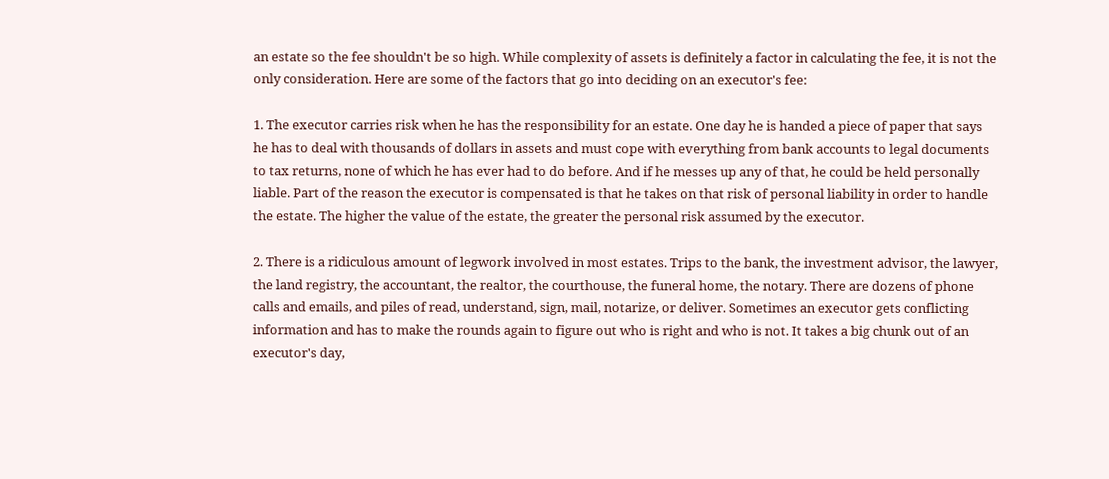an estate so the fee shouldn't be so high. While complexity of assets is definitely a factor in calculating the fee, it is not the only consideration. Here are some of the factors that go into deciding on an executor's fee:

1. The executor carries risk when he has the responsibility for an estate. One day he is handed a piece of paper that says he has to deal with thousands of dollars in assets and must cope with everything from bank accounts to legal documents to tax returns, none of which he has ever had to do before. And if he messes up any of that, he could be held personally liable. Part of the reason the executor is compensated is that he takes on that risk of personal liability in order to handle the estate. The higher the value of the estate, the greater the personal risk assumed by the executor.

2. There is a ridiculous amount of legwork involved in most estates. Trips to the bank, the investment advisor, the lawyer, the land registry, the accountant, the realtor, the courthouse, the funeral home, the notary. There are dozens of phone calls and emails, and piles of read, understand, sign, mail, notarize, or deliver. Sometimes an executor gets conflicting information and has to make the rounds again to figure out who is right and who is not. It takes a big chunk out of an executor's day,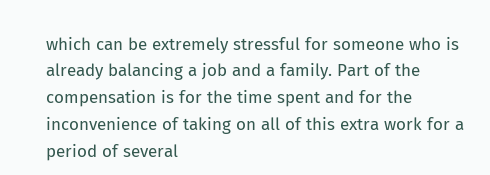which can be extremely stressful for someone who is already balancing a job and a family. Part of the compensation is for the time spent and for the inconvenience of taking on all of this extra work for a period of several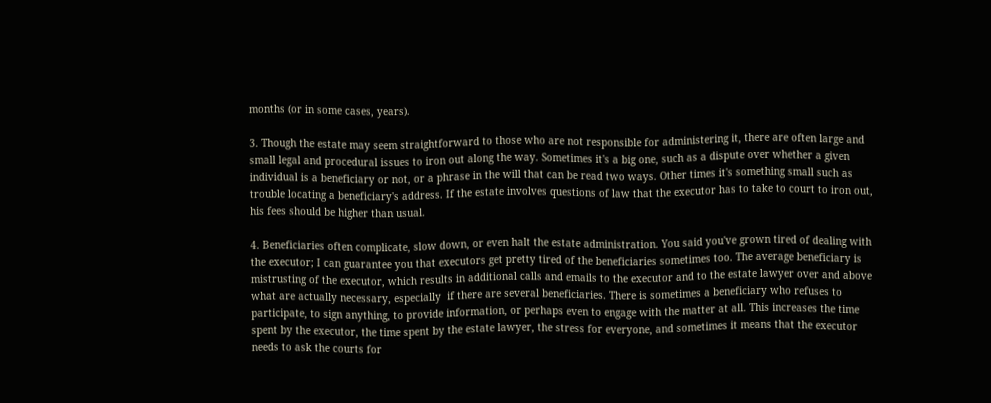months (or in some cases, years).

3. Though the estate may seem straightforward to those who are not responsible for administering it, there are often large and small legal and procedural issues to iron out along the way. Sometimes it's a big one, such as a dispute over whether a given individual is a beneficiary or not, or a phrase in the will that can be read two ways. Other times it's something small such as trouble locating a beneficiary's address. If the estate involves questions of law that the executor has to take to court to iron out, his fees should be higher than usual.

4. Beneficiaries often complicate, slow down, or even halt the estate administration. You said you've grown tired of dealing with the executor; I can guarantee you that executors get pretty tired of the beneficiaries sometimes too. The average beneficiary is mistrusting of the executor, which results in additional calls and emails to the executor and to the estate lawyer over and above what are actually necessary, especially  if there are several beneficiaries. There is sometimes a beneficiary who refuses to participate, to sign anything, to provide information, or perhaps even to engage with the matter at all. This increases the time spent by the executor, the time spent by the estate lawyer, the stress for everyone, and sometimes it means that the executor needs to ask the courts for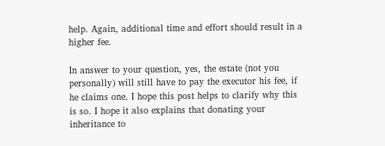help. Again, additional time and effort should result in a higher fee.

In answer to your question, yes, the estate (not you personally) will still have to pay the executor his fee, if he claims one. I hope this post helps to clarify why this is so. I hope it also explains that donating your inheritance to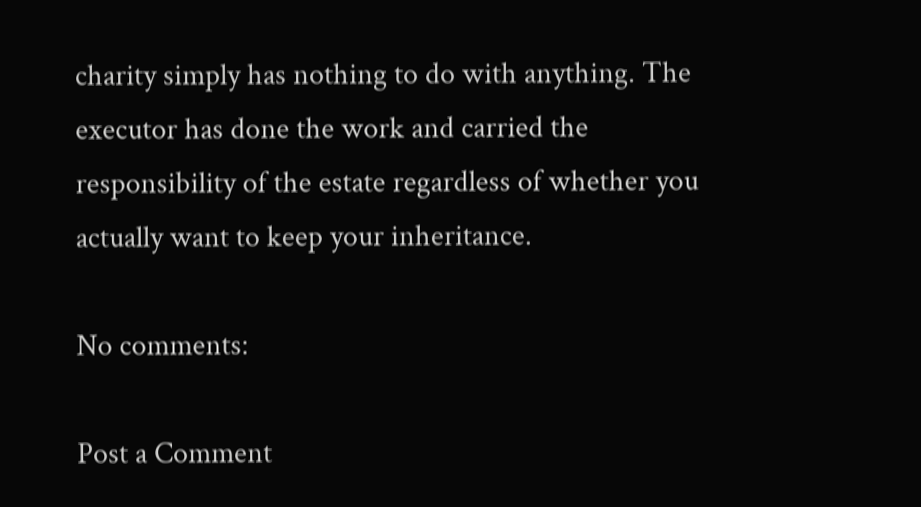charity simply has nothing to do with anything. The executor has done the work and carried the responsibility of the estate regardless of whether you actually want to keep your inheritance.

No comments:

Post a Comment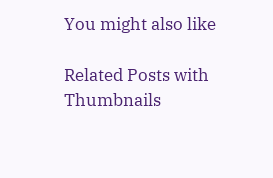You might also like

Related Posts with Thumbnails